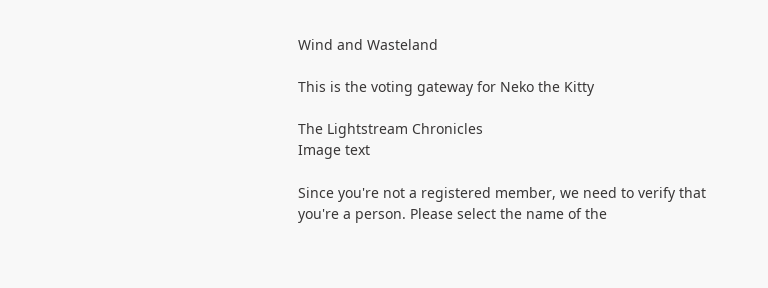Wind and Wasteland

This is the voting gateway for Neko the Kitty

The Lightstream Chronicles
Image text

Since you're not a registered member, we need to verify that you're a person. Please select the name of the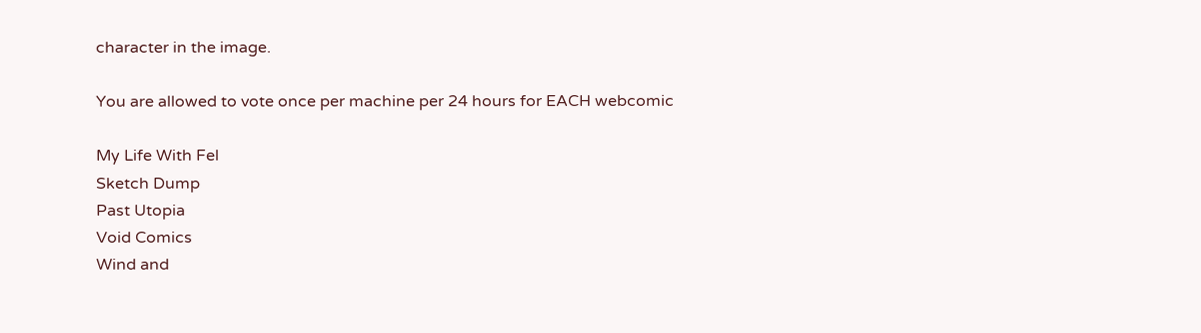character in the image.

You are allowed to vote once per machine per 24 hours for EACH webcomic

My Life With Fel
Sketch Dump
Past Utopia
Void Comics
Wind and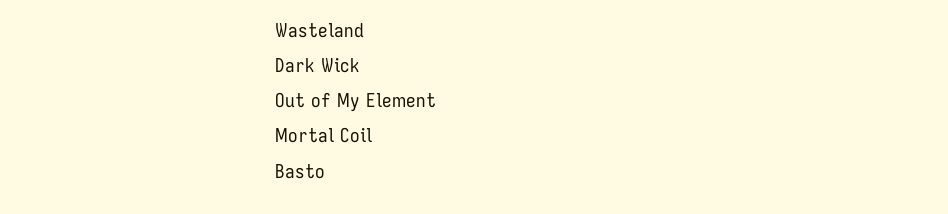Wasteland
Dark Wick
Out of My Element
Mortal Coil
Basto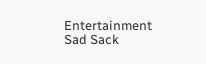Entertainment
Sad Sack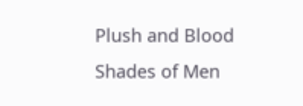Plush and Blood
Shades of Men